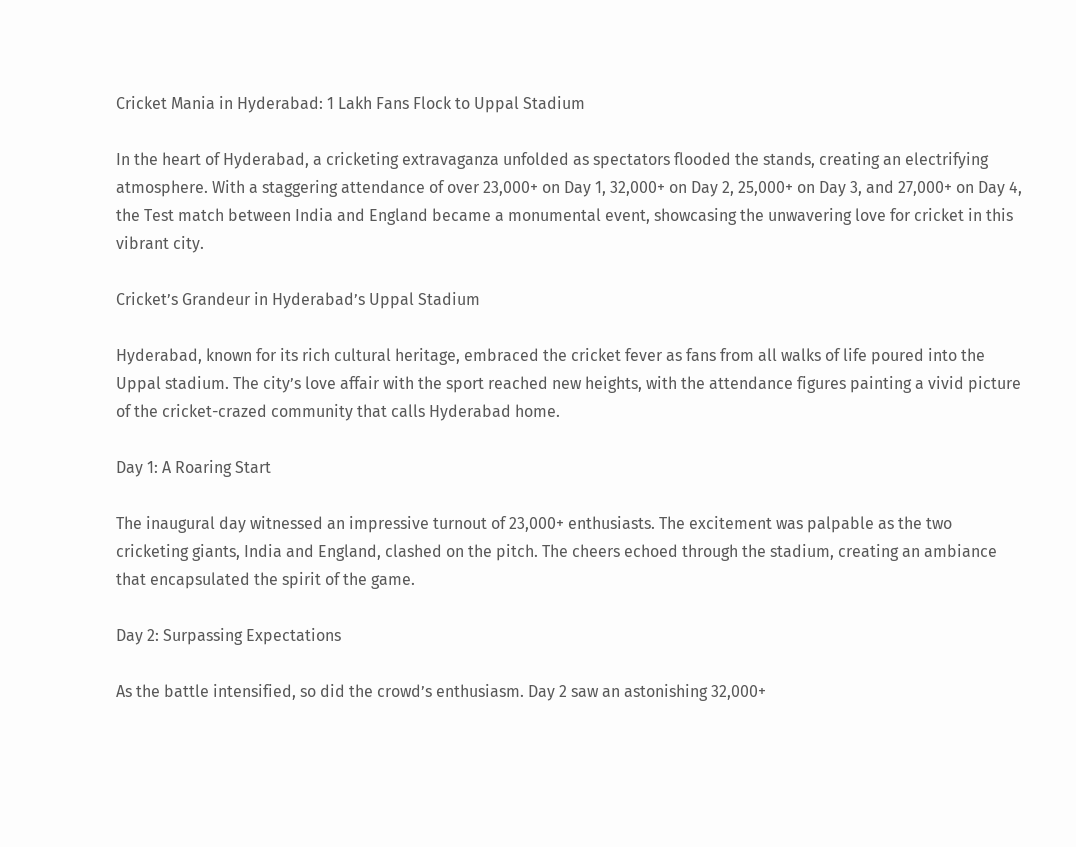Cricket Mania in Hyderabad: 1 Lakh Fans Flock to Uppal Stadium

In the heart of Hyderabad, a cricketing extravaganza unfolded as spectators flooded the stands, creating an electrifying atmosphere. With a staggering attendance of over 23,000+ on Day 1, 32,000+ on Day 2, 25,000+ on Day 3, and 27,000+ on Day 4, the Test match between India and England became a monumental event, showcasing the unwavering love for cricket in this vibrant city.

Cricket’s Grandeur in Hyderabad’s Uppal Stadium

Hyderabad, known for its rich cultural heritage, embraced the cricket fever as fans from all walks of life poured into the Uppal stadium. The city’s love affair with the sport reached new heights, with the attendance figures painting a vivid picture of the cricket-crazed community that calls Hyderabad home.

Day 1: A Roaring Start

The inaugural day witnessed an impressive turnout of 23,000+ enthusiasts. The excitement was palpable as the two cricketing giants, India and England, clashed on the pitch. The cheers echoed through the stadium, creating an ambiance that encapsulated the spirit of the game.

Day 2: Surpassing Expectations

As the battle intensified, so did the crowd’s enthusiasm. Day 2 saw an astonishing 32,000+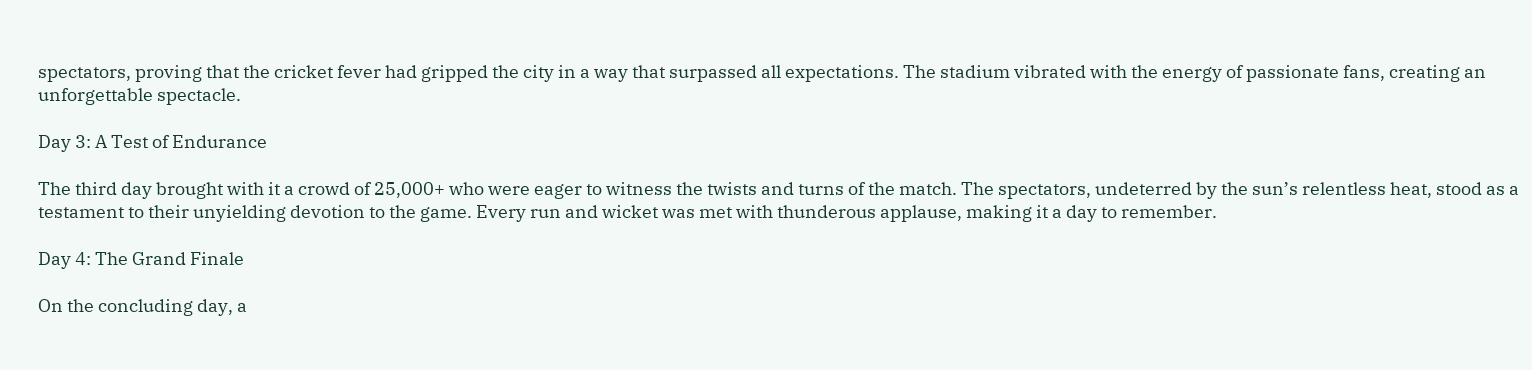spectators, proving that the cricket fever had gripped the city in a way that surpassed all expectations. The stadium vibrated with the energy of passionate fans, creating an unforgettable spectacle.

Day 3: A Test of Endurance

The third day brought with it a crowd of 25,000+ who were eager to witness the twists and turns of the match. The spectators, undeterred by the sun’s relentless heat, stood as a testament to their unyielding devotion to the game. Every run and wicket was met with thunderous applause, making it a day to remember.

Day 4: The Grand Finale

On the concluding day, a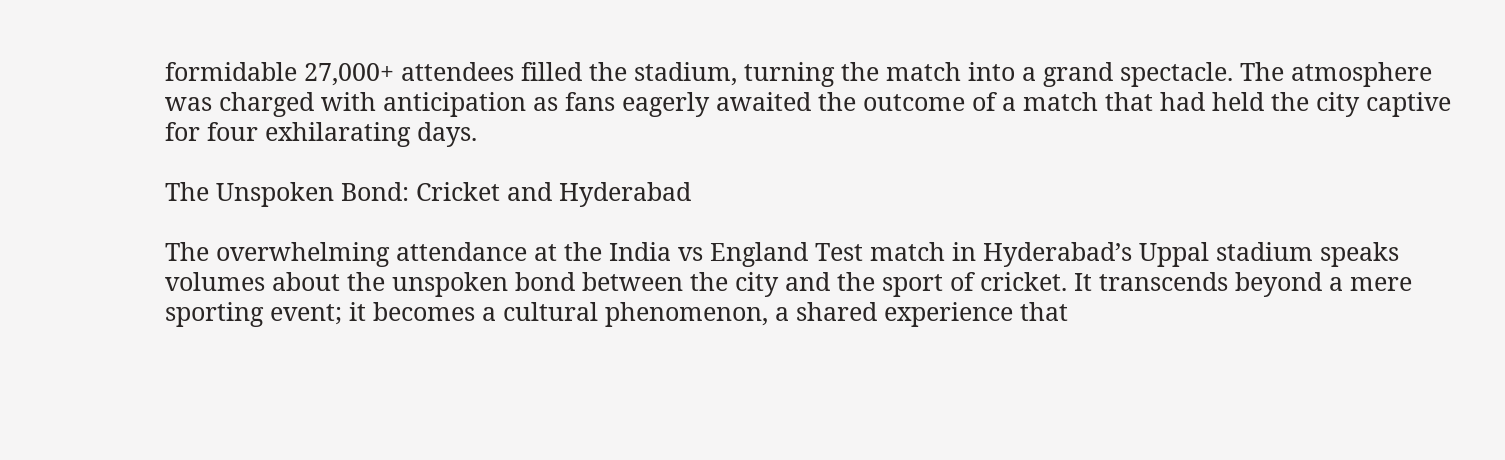formidable 27,000+ attendees filled the stadium, turning the match into a grand spectacle. The atmosphere was charged with anticipation as fans eagerly awaited the outcome of a match that had held the city captive for four exhilarating days.

The Unspoken Bond: Cricket and Hyderabad

The overwhelming attendance at the India vs England Test match in Hyderabad’s Uppal stadium speaks volumes about the unspoken bond between the city and the sport of cricket. It transcends beyond a mere sporting event; it becomes a cultural phenomenon, a shared experience that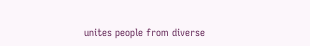unites people from diverse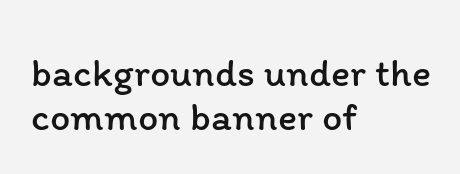backgrounds under the common banner of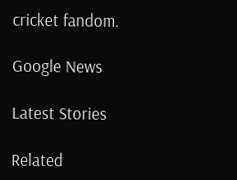cricket fandom.

Google News

Latest Stories

Related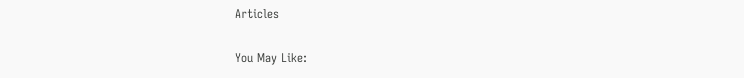Articles

You May Like: